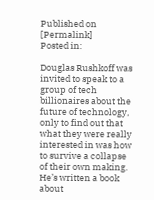Published on [Permalink]
Posted in:

Douglas Rushkoff was invited to speak to a group of tech billionaires about the future of technology, only to find out that what they were really interested in was how to survive a collapse of their own making. He’s written a book about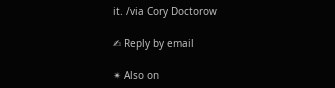it. /via Cory Doctorow

✍ Reply by email

✴ Also on